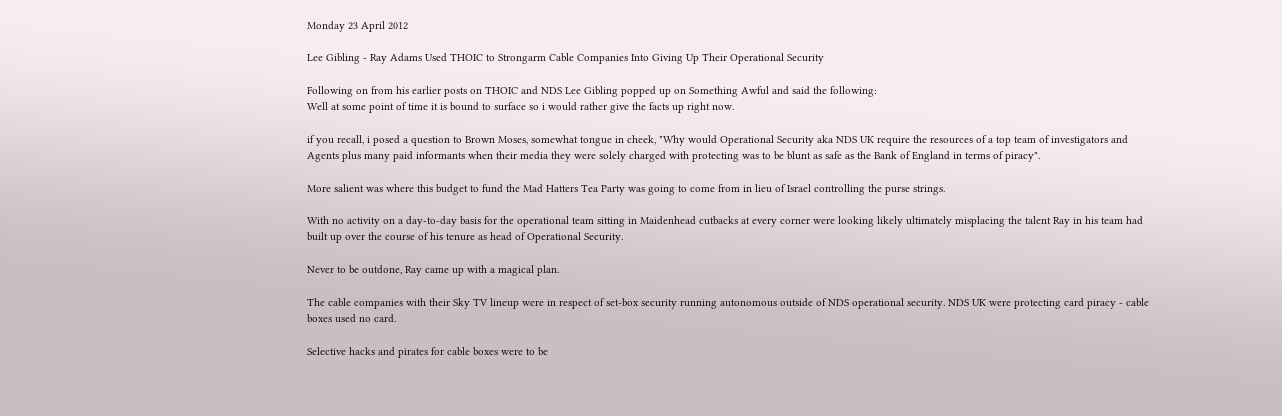Monday 23 April 2012

Lee Gibling - Ray Adams Used THOIC to Strongarm Cable Companies Into Giving Up Their Operational Security

Following on from his earlier posts on THOIC and NDS Lee Gibling popped up on Something Awful and said the following:
Well at some point of time it is bound to surface so i would rather give the facts up right now.

if you recall, i posed a question to Brown Moses, somewhat tongue in cheek, "Why would Operational Security aka NDS UK require the resources of a top team of investigators and Agents plus many paid informants when their media they were solely charged with protecting was to be blunt as safe as the Bank of England in terms of piracy".

More salient was where this budget to fund the Mad Hatters Tea Party was going to come from in lieu of Israel controlling the purse strings.

With no activity on a day-to-day basis for the operational team sitting in Maidenhead cutbacks at every corner were looking likely ultimately misplacing the talent Ray in his team had built up over the course of his tenure as head of Operational Security.

Never to be outdone, Ray came up with a magical plan.

The cable companies with their Sky TV lineup were in respect of set-box security running autonomous outside of NDS operational security. NDS UK were protecting card piracy - cable boxes used no card.

Selective hacks and pirates for cable boxes were to be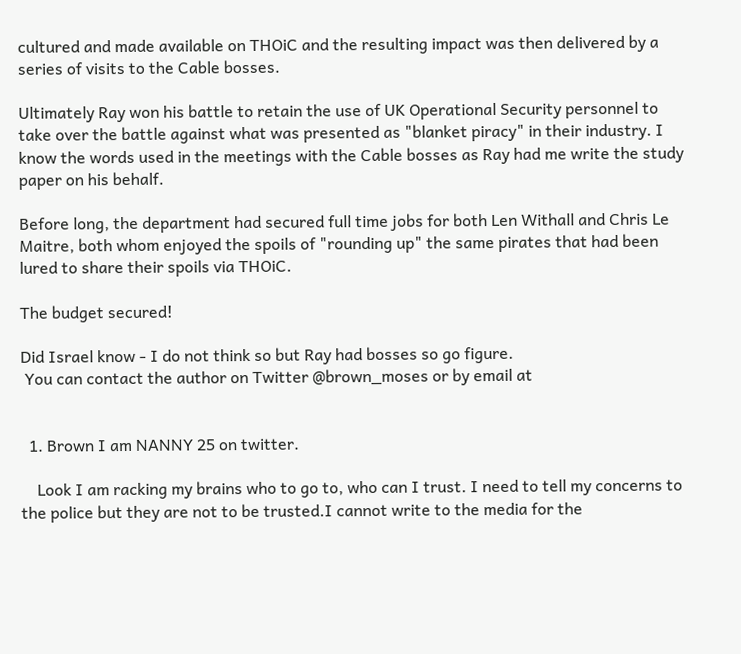cultured and made available on THOiC and the resulting impact was then delivered by a series of visits to the Cable bosses.

Ultimately Ray won his battle to retain the use of UK Operational Security personnel to take over the battle against what was presented as "blanket piracy" in their industry. I know the words used in the meetings with the Cable bosses as Ray had me write the study paper on his behalf.

Before long, the department had secured full time jobs for both Len Withall and Chris Le Maitre, both whom enjoyed the spoils of "rounding up" the same pirates that had been lured to share their spoils via THOiC.

The budget secured!

Did Israel know - I do not think so but Ray had bosses so go figure.
 You can contact the author on Twitter @brown_moses or by email at


  1. Brown I am NANNY 25 on twitter.

    Look I am racking my brains who to go to, who can I trust. I need to tell my concerns to the police but they are not to be trusted.I cannot write to the media for the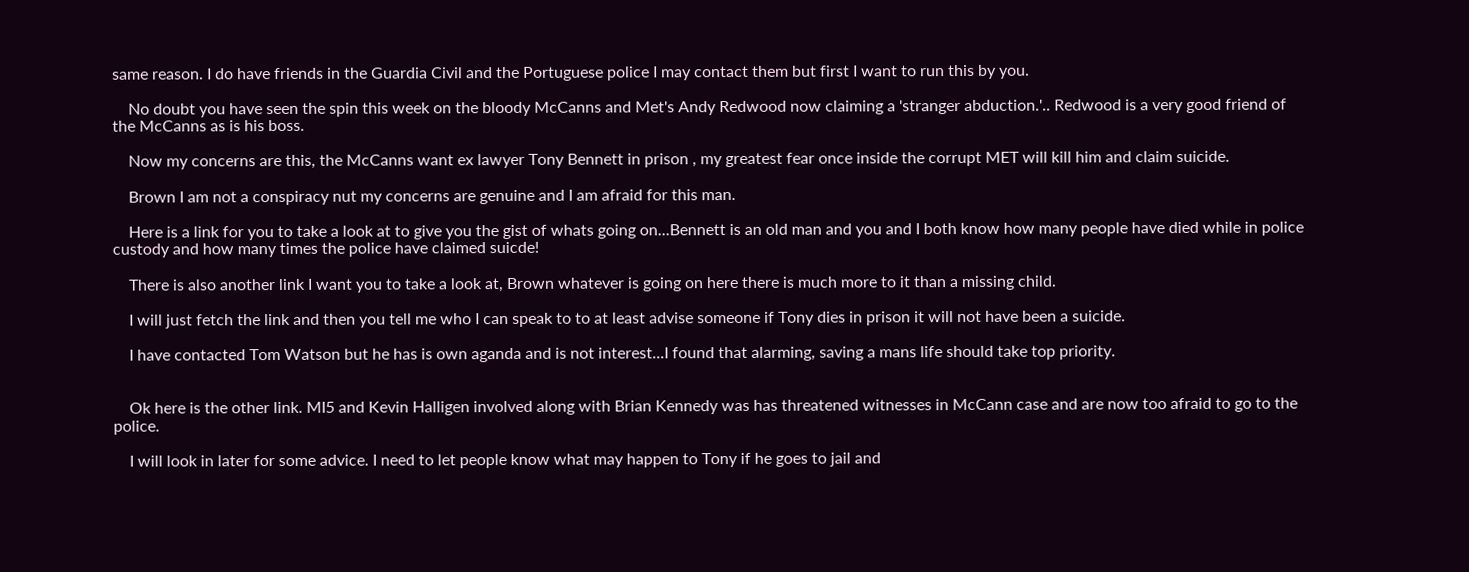same reason. I do have friends in the Guardia Civil and the Portuguese police I may contact them but first I want to run this by you.

    No doubt you have seen the spin this week on the bloody McCanns and Met's Andy Redwood now claiming a 'stranger abduction.'.. Redwood is a very good friend of the McCanns as is his boss.

    Now my concerns are this, the McCanns want ex lawyer Tony Bennett in prison , my greatest fear once inside the corrupt MET will kill him and claim suicide.

    Brown I am not a conspiracy nut my concerns are genuine and I am afraid for this man.

    Here is a link for you to take a look at to give you the gist of whats going on...Bennett is an old man and you and I both know how many people have died while in police custody and how many times the police have claimed suicde!

    There is also another link I want you to take a look at, Brown whatever is going on here there is much more to it than a missing child.

    I will just fetch the link and then you tell me who I can speak to to at least advise someone if Tony dies in prison it will not have been a suicide.

    I have contacted Tom Watson but he has is own aganda and is not interest...I found that alarming, saving a mans life should take top priority.


    Ok here is the other link. MI5 and Kevin Halligen involved along with Brian Kennedy was has threatened witnesses in McCann case and are now too afraid to go to the police.

    I will look in later for some advice. I need to let people know what may happen to Tony if he goes to jail and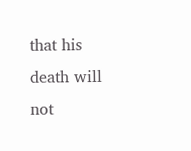that his death will not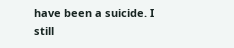have been a suicide. I still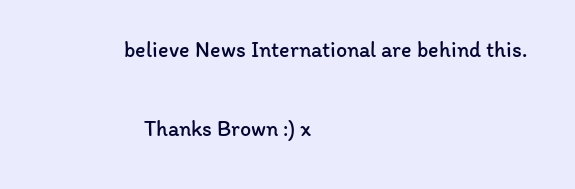believe News International are behind this.

    Thanks Brown :) x